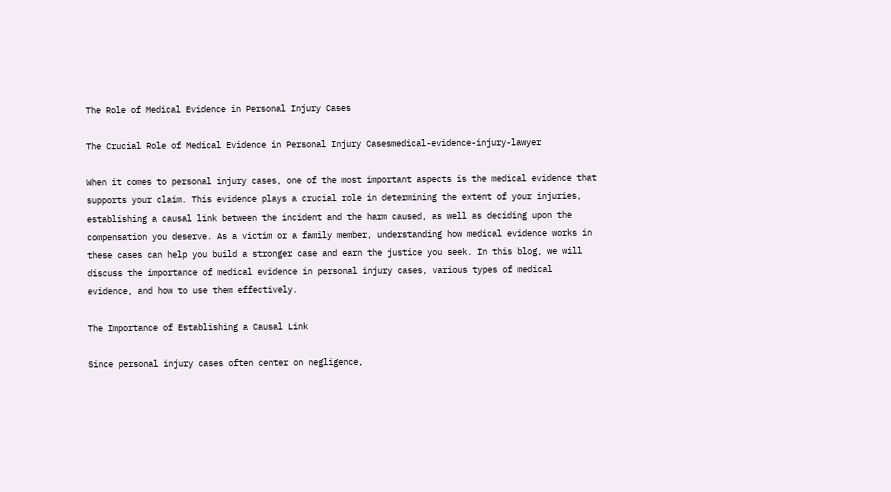The Role of Medical Evidence in Personal Injury Cases

The Crucial Role of Medical Evidence in Personal Injury Casesmedical-evidence-injury-lawyer

When it comes to personal injury cases, one of the most important aspects is the medical evidence that supports your claim. This evidence plays a crucial role in determining the extent of your injuries, establishing a causal link between the incident and the harm caused, as well as deciding upon the compensation you deserve. As a victim or a family member, understanding how medical evidence works in these cases can help you build a stronger case and earn the justice you seek. In this blog, we will discuss the importance of medical evidence in personal injury cases, various types of medical evidence, and how to use them effectively.

The Importance of Establishing a Causal Link

Since personal injury cases often center on negligence,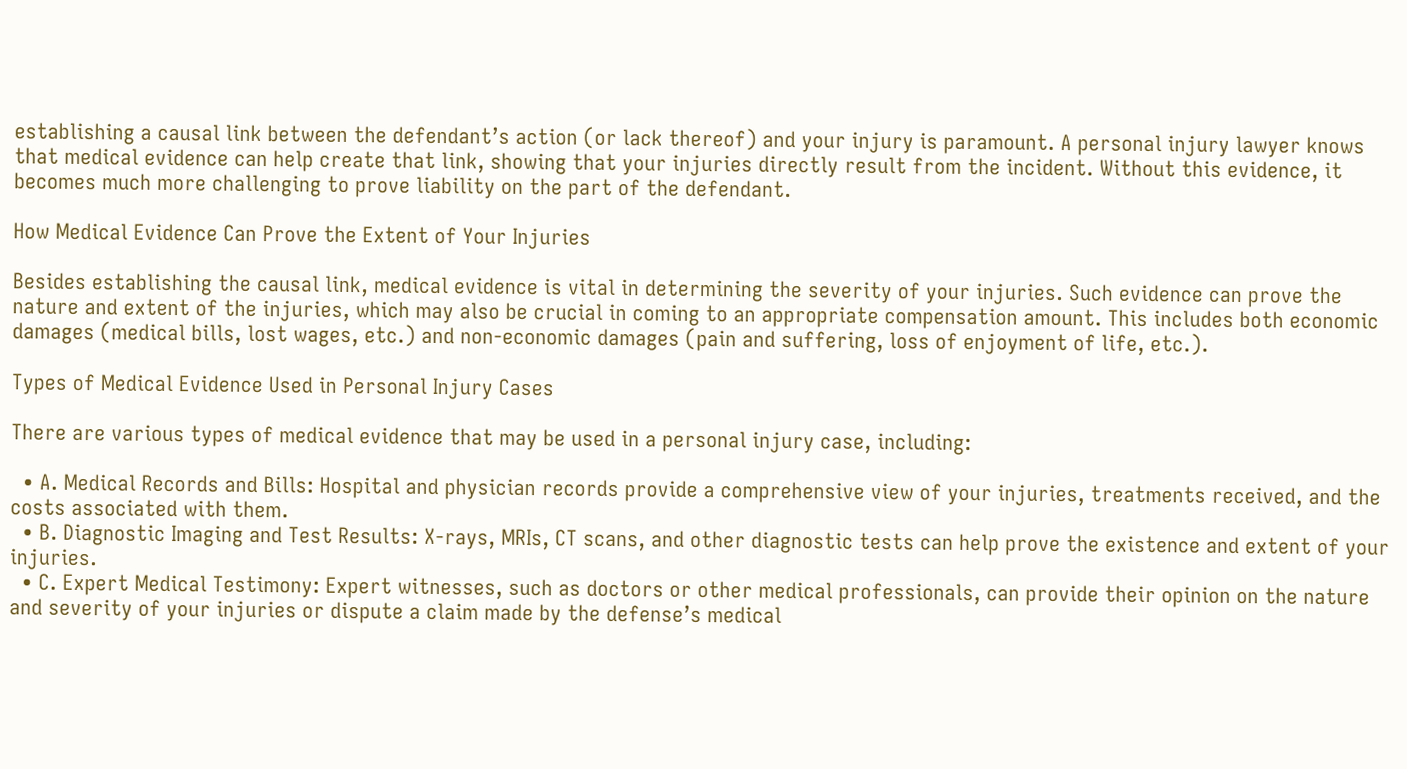establishing a causal link between the defendant’s action (or lack thereof) and your injury is paramount. A personal injury lawyer knows that medical evidence can help create that link, showing that your injuries directly result from the incident. Without this evidence, it becomes much more challenging to prove liability on the part of the defendant.

How Medical Evidence Can Prove the Extent of Your Injuries

Besides establishing the causal link, medical evidence is vital in determining the severity of your injuries. Such evidence can prove the nature and extent of the injuries, which may also be crucial in coming to an appropriate compensation amount. This includes both economic damages (medical bills, lost wages, etc.) and non-economic damages (pain and suffering, loss of enjoyment of life, etc.).

Types of Medical Evidence Used in Personal Injury Cases

There are various types of medical evidence that may be used in a personal injury case, including:

  • A. Medical Records and Bills: Hospital and physician records provide a comprehensive view of your injuries, treatments received, and the costs associated with them.
  • B. Diagnostic Imaging and Test Results: X-rays, MRIs, CT scans, and other diagnostic tests can help prove the existence and extent of your injuries.
  • C. Expert Medical Testimony: Expert witnesses, such as doctors or other medical professionals, can provide their opinion on the nature and severity of your injuries or dispute a claim made by the defense’s medical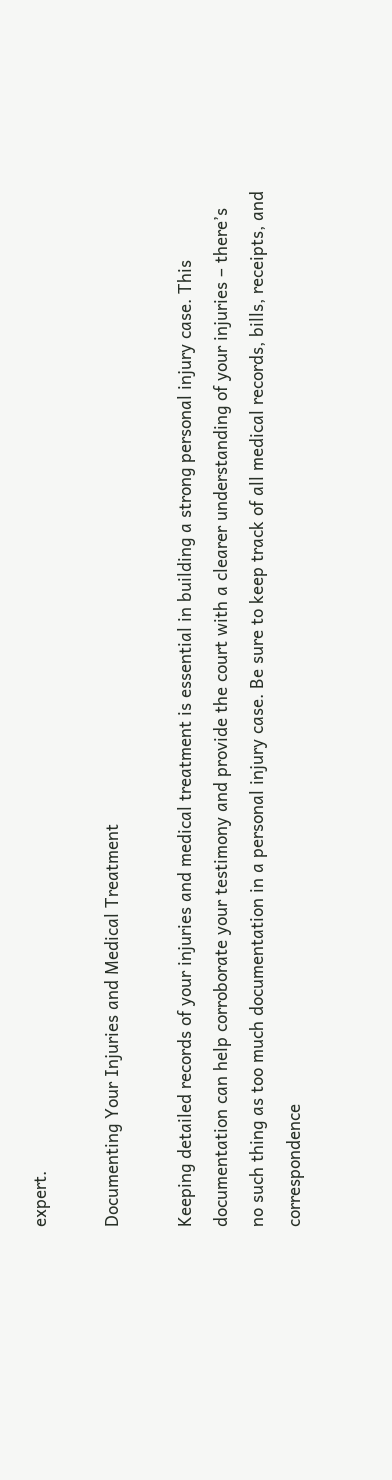expert.

Documenting Your Injuries and Medical Treatment

Keeping detailed records of your injuries and medical treatment is essential in building a strong personal injury case. This documentation can help corroborate your testimony and provide the court with a clearer understanding of your injuries – there’s no such thing as too much documentation in a personal injury case. Be sure to keep track of all medical records, bills, receipts, and correspondence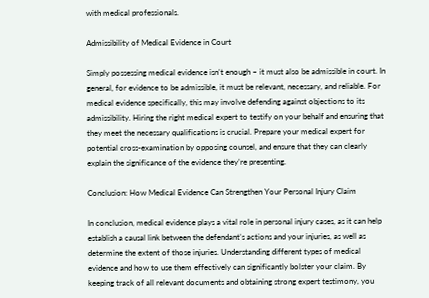with medical professionals.

Admissibility of Medical Evidence in Court

Simply possessing medical evidence isn’t enough – it must also be admissible in court. In general, for evidence to be admissible, it must be relevant, necessary, and reliable. For medical evidence specifically, this may involve defending against objections to its admissibility. Hiring the right medical expert to testify on your behalf and ensuring that they meet the necessary qualifications is crucial. Prepare your medical expert for potential cross-examination by opposing counsel, and ensure that they can clearly explain the significance of the evidence they’re presenting.

Conclusion: How Medical Evidence Can Strengthen Your Personal Injury Claim

In conclusion, medical evidence plays a vital role in personal injury cases, as it can help establish a causal link between the defendant’s actions and your injuries, as well as determine the extent of those injuries. Understanding different types of medical evidence and how to use them effectively can significantly bolster your claim. By keeping track of all relevant documents and obtaining strong expert testimony, you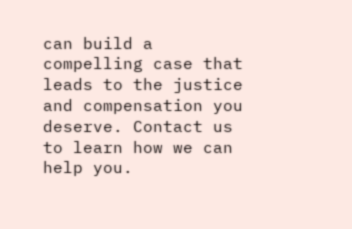can build a compelling case that leads to the justice and compensation you deserve. Contact us to learn how we can help you.